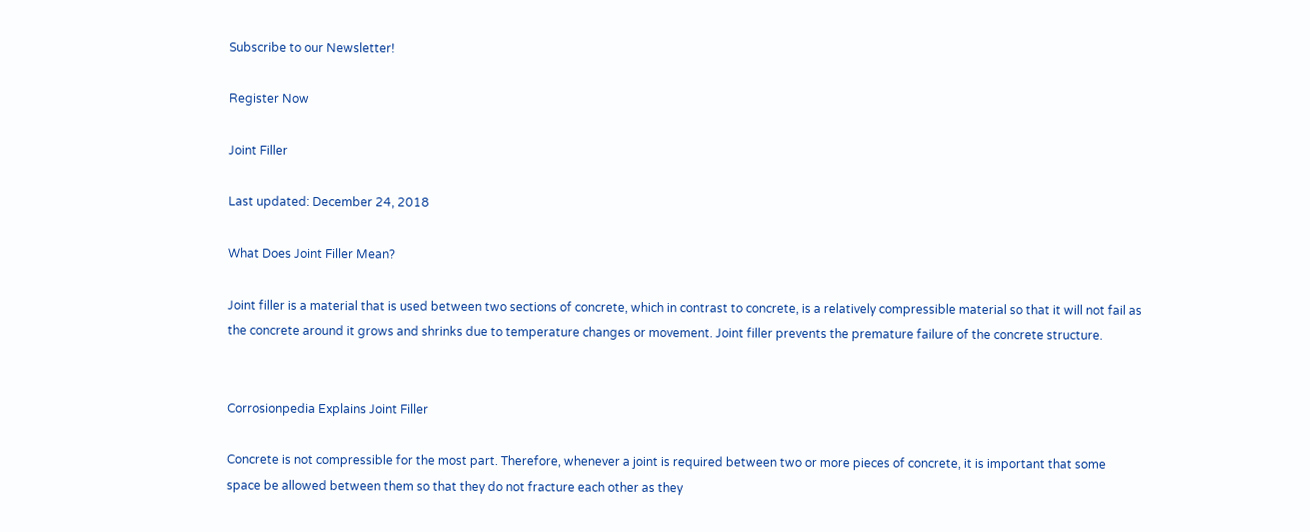Subscribe to our Newsletter!

Register Now

Joint Filler

Last updated: December 24, 2018

What Does Joint Filler Mean?

Joint filler is a material that is used between two sections of concrete, which in contrast to concrete, is a relatively compressible material so that it will not fail as the concrete around it grows and shrinks due to temperature changes or movement. Joint filler prevents the premature failure of the concrete structure.


Corrosionpedia Explains Joint Filler

Concrete is not compressible for the most part. Therefore, whenever a joint is required between two or more pieces of concrete, it is important that some space be allowed between them so that they do not fracture each other as they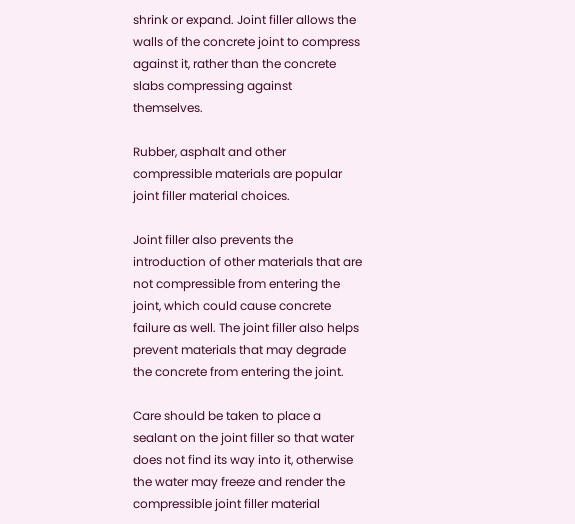shrink or expand. Joint filler allows the walls of the concrete joint to compress against it, rather than the concrete slabs compressing against themselves.

Rubber, asphalt and other compressible materials are popular joint filler material choices.

Joint filler also prevents the introduction of other materials that are not compressible from entering the joint, which could cause concrete failure as well. The joint filler also helps prevent materials that may degrade the concrete from entering the joint.

Care should be taken to place a sealant on the joint filler so that water does not find its way into it, otherwise the water may freeze and render the compressible joint filler material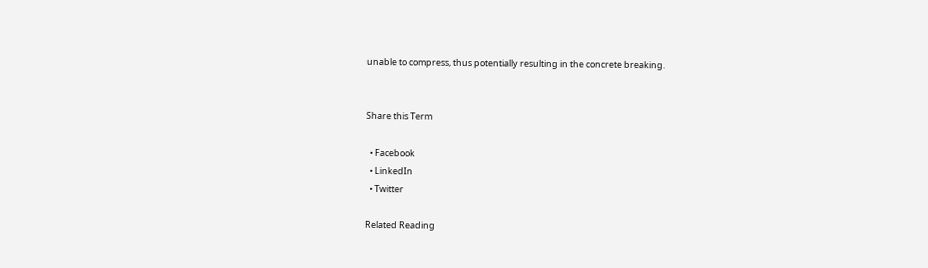unable to compress, thus potentially resulting in the concrete breaking.


Share this Term

  • Facebook
  • LinkedIn
  • Twitter

Related Reading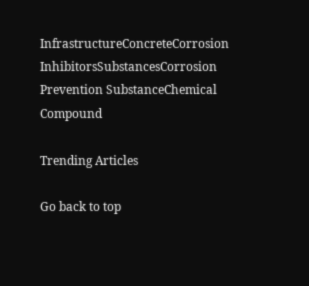InfrastructureConcreteCorrosion InhibitorsSubstancesCorrosion Prevention SubstanceChemical Compound

Trending Articles

Go back to top